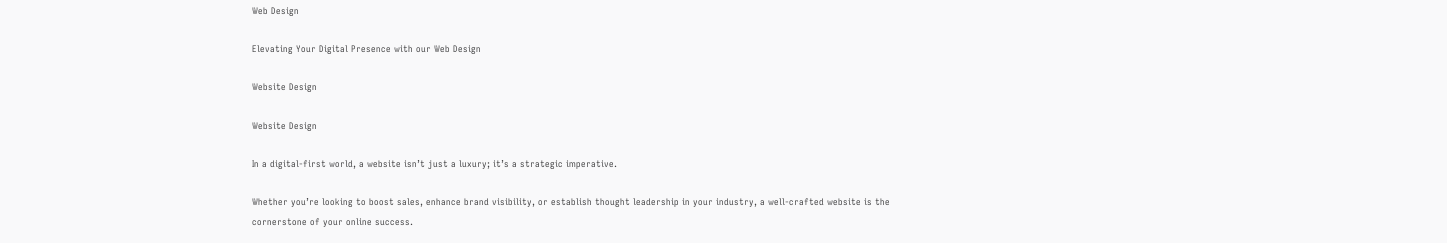Web Design

Elevating Your Digital Presence with our Web Design

Website Design

Website Design

In a digital-first world, a website isn’t just a luxury; it’s a strategic imperative.

Whether you’re looking to boost sales, enhance brand visibility, or establish thought leadership in your industry, a well-crafted website is the cornerstone of your online success.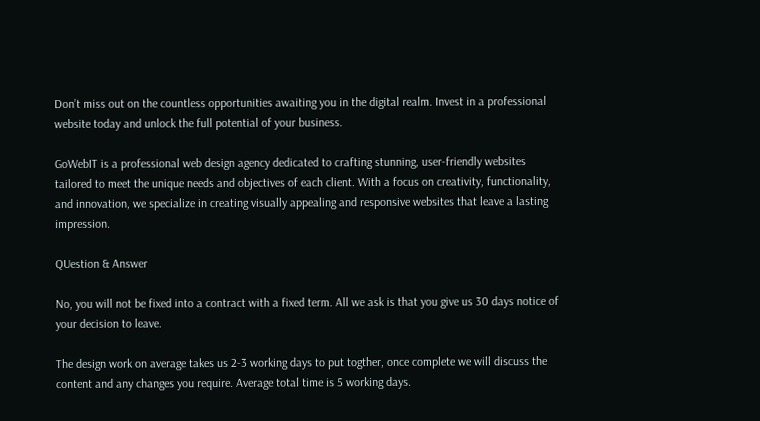Don’t miss out on the countless opportunities awaiting you in the digital realm. Invest in a professional website today and unlock the full potential of your business.

GoWebIT is a professional web design agency dedicated to crafting stunning, user-friendly websites tailored to meet the unique needs and objectives of each client. With a focus on creativity, functionality, and innovation, we specialize in creating visually appealing and responsive websites that leave a lasting impression.

QUestion & Answer

No, you will not be fixed into a contract with a fixed term. All we ask is that you give us 30 days notice of your decision to leave.

The design work on average takes us 2-3 working days to put togther, once complete we will discuss the content and any changes you require. Average total time is 5 working days.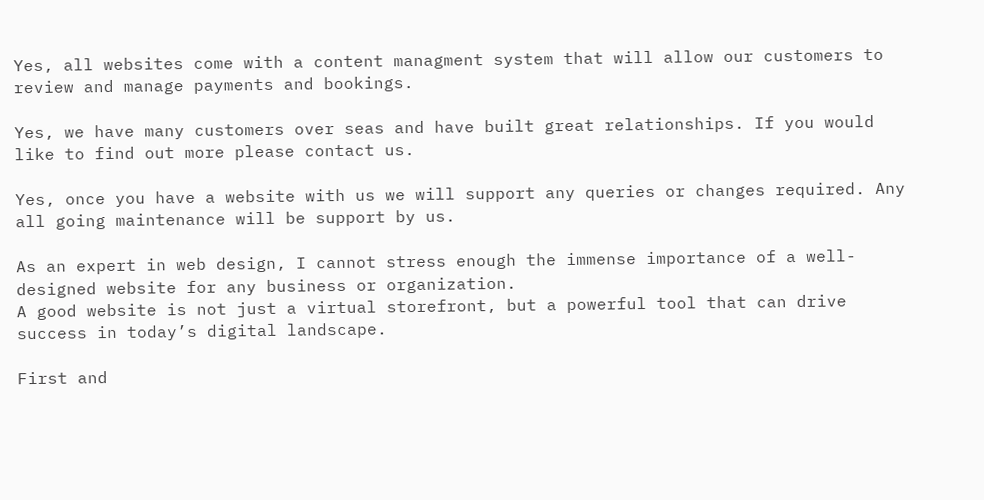Yes, all websites come with a content managment system that will allow our customers to review and manage payments and bookings.

Yes, we have many customers over seas and have built great relationships. If you would like to find out more please contact us.

Yes, once you have a website with us we will support any queries or changes required. Any all going maintenance will be support by us.

As an expert in web design, I cannot stress enough the immense importance of a well-designed website for any business or organization.
A good website is not just a virtual storefront, but a powerful tool that can drive success in today’s digital landscape.

First and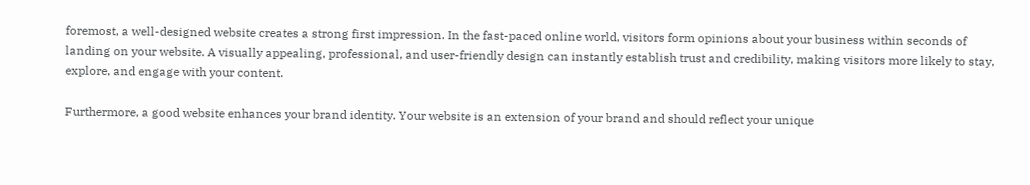foremost, a well-designed website creates a strong first impression. In the fast-paced online world, visitors form opinions about your business within seconds of landing on your website. A visually appealing, professional, and user-friendly design can instantly establish trust and credibility, making visitors more likely to stay, explore, and engage with your content.

Furthermore, a good website enhances your brand identity. Your website is an extension of your brand and should reflect your unique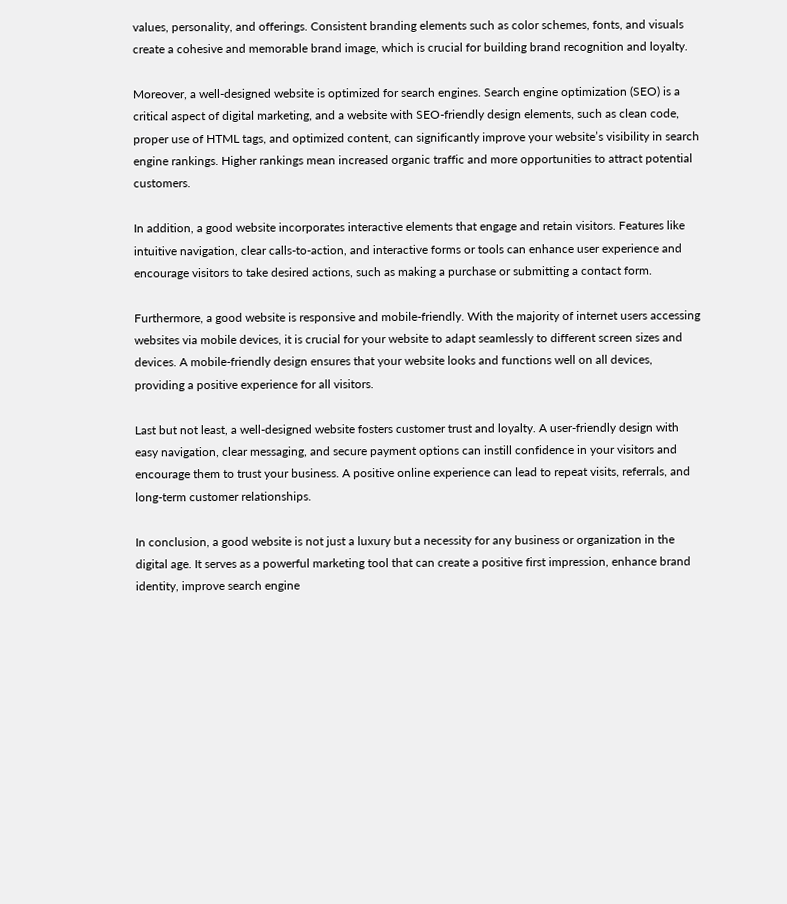values, personality, and offerings. Consistent branding elements such as color schemes, fonts, and visuals create a cohesive and memorable brand image, which is crucial for building brand recognition and loyalty.

Moreover, a well-designed website is optimized for search engines. Search engine optimization (SEO) is a critical aspect of digital marketing, and a website with SEO-friendly design elements, such as clean code, proper use of HTML tags, and optimized content, can significantly improve your website’s visibility in search engine rankings. Higher rankings mean increased organic traffic and more opportunities to attract potential customers.

In addition, a good website incorporates interactive elements that engage and retain visitors. Features like intuitive navigation, clear calls-to-action, and interactive forms or tools can enhance user experience and encourage visitors to take desired actions, such as making a purchase or submitting a contact form.

Furthermore, a good website is responsive and mobile-friendly. With the majority of internet users accessing websites via mobile devices, it is crucial for your website to adapt seamlessly to different screen sizes and devices. A mobile-friendly design ensures that your website looks and functions well on all devices, providing a positive experience for all visitors.

Last but not least, a well-designed website fosters customer trust and loyalty. A user-friendly design with easy navigation, clear messaging, and secure payment options can instill confidence in your visitors and encourage them to trust your business. A positive online experience can lead to repeat visits, referrals, and long-term customer relationships.

In conclusion, a good website is not just a luxury but a necessity for any business or organization in the digital age. It serves as a powerful marketing tool that can create a positive first impression, enhance brand identity, improve search engine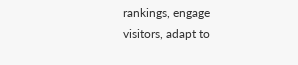rankings, engage visitors, adapt to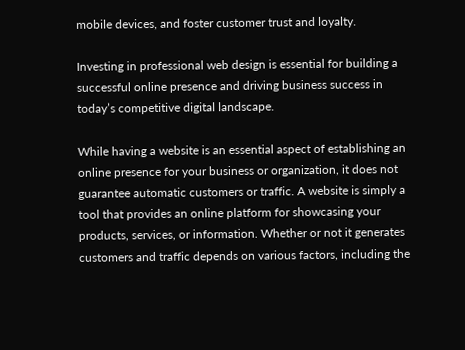mobile devices, and foster customer trust and loyalty.

Investing in professional web design is essential for building a successful online presence and driving business success in today’s competitive digital landscape.

While having a website is an essential aspect of establishing an online presence for your business or organization, it does not guarantee automatic customers or traffic. A website is simply a tool that provides an online platform for showcasing your products, services, or information. Whether or not it generates customers and traffic depends on various factors, including the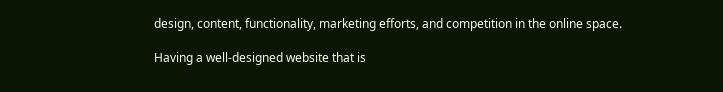design, content, functionality, marketing efforts, and competition in the online space.

Having a well-designed website that is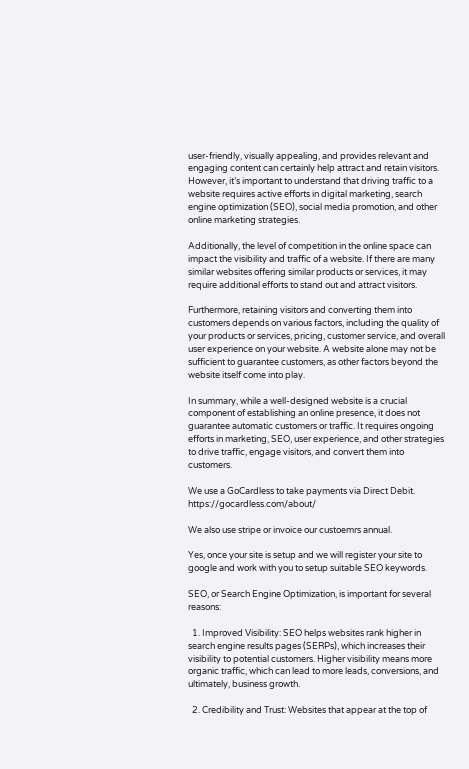user-friendly, visually appealing, and provides relevant and engaging content can certainly help attract and retain visitors. However, it’s important to understand that driving traffic to a website requires active efforts in digital marketing, search engine optimization (SEO), social media promotion, and other online marketing strategies.

Additionally, the level of competition in the online space can impact the visibility and traffic of a website. If there are many similar websites offering similar products or services, it may require additional efforts to stand out and attract visitors.

Furthermore, retaining visitors and converting them into customers depends on various factors, including the quality of your products or services, pricing, customer service, and overall user experience on your website. A website alone may not be sufficient to guarantee customers, as other factors beyond the website itself come into play.

In summary, while a well-designed website is a crucial component of establishing an online presence, it does not guarantee automatic customers or traffic. It requires ongoing efforts in marketing, SEO, user experience, and other strategies to drive traffic, engage visitors, and convert them into customers.

We use a GoCardless to take payments via Direct Debit. https://gocardless.com/about/

We also use stripe or invoice our custoemrs annual.

Yes, once your site is setup and we will register your site to google and work with you to setup suitable SEO keywords.

SEO, or Search Engine Optimization, is important for several reasons:

  1. Improved Visibility: SEO helps websites rank higher in search engine results pages (SERPs), which increases their visibility to potential customers. Higher visibility means more organic traffic, which can lead to more leads, conversions, and ultimately, business growth.

  2. Credibility and Trust: Websites that appear at the top of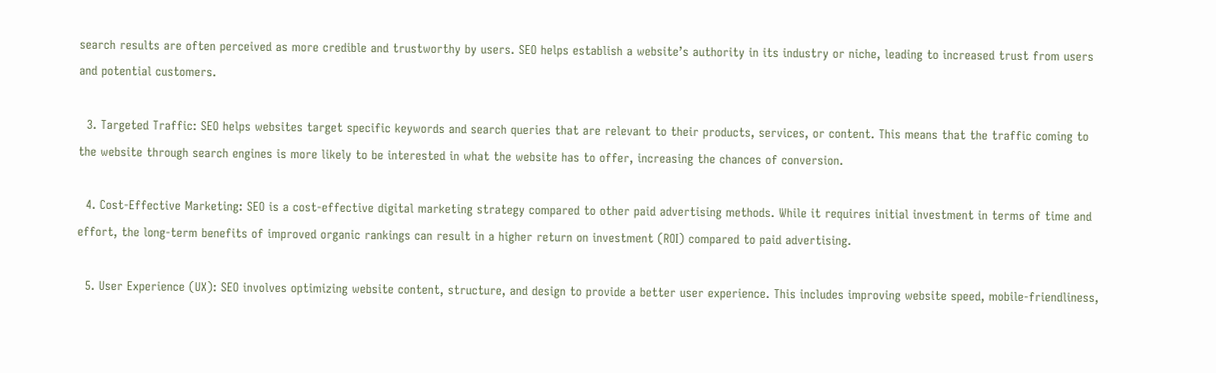search results are often perceived as more credible and trustworthy by users. SEO helps establish a website’s authority in its industry or niche, leading to increased trust from users and potential customers.

  3. Targeted Traffic: SEO helps websites target specific keywords and search queries that are relevant to their products, services, or content. This means that the traffic coming to the website through search engines is more likely to be interested in what the website has to offer, increasing the chances of conversion.

  4. Cost-Effective Marketing: SEO is a cost-effective digital marketing strategy compared to other paid advertising methods. While it requires initial investment in terms of time and effort, the long-term benefits of improved organic rankings can result in a higher return on investment (ROI) compared to paid advertising.

  5. User Experience (UX): SEO involves optimizing website content, structure, and design to provide a better user experience. This includes improving website speed, mobile-friendliness,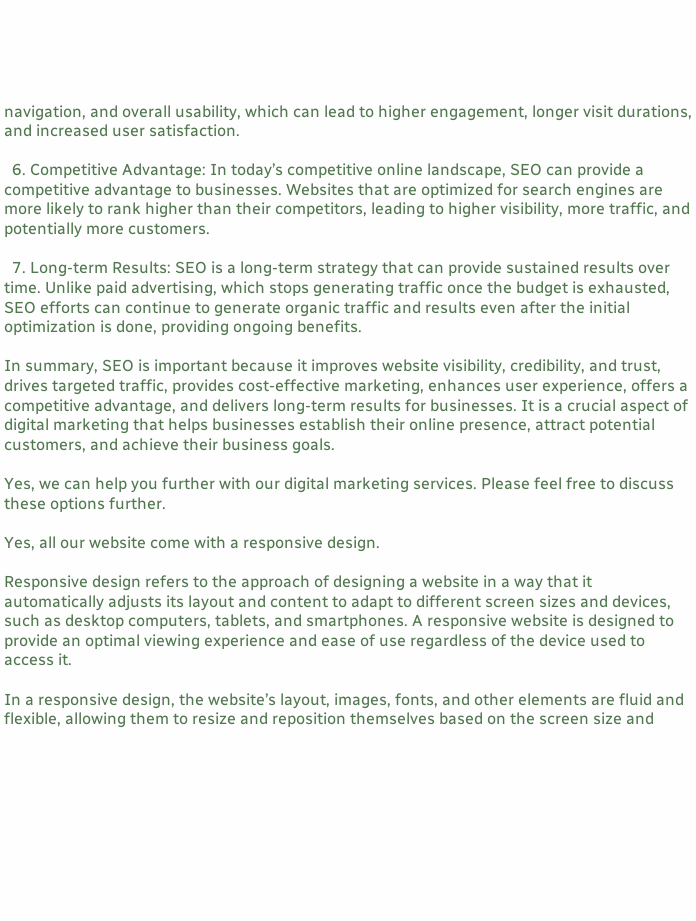navigation, and overall usability, which can lead to higher engagement, longer visit durations, and increased user satisfaction.

  6. Competitive Advantage: In today’s competitive online landscape, SEO can provide a competitive advantage to businesses. Websites that are optimized for search engines are more likely to rank higher than their competitors, leading to higher visibility, more traffic, and potentially more customers.

  7. Long-term Results: SEO is a long-term strategy that can provide sustained results over time. Unlike paid advertising, which stops generating traffic once the budget is exhausted, SEO efforts can continue to generate organic traffic and results even after the initial optimization is done, providing ongoing benefits.

In summary, SEO is important because it improves website visibility, credibility, and trust, drives targeted traffic, provides cost-effective marketing, enhances user experience, offers a competitive advantage, and delivers long-term results for businesses. It is a crucial aspect of digital marketing that helps businesses establish their online presence, attract potential customers, and achieve their business goals.

Yes, we can help you further with our digital marketing services. Please feel free to discuss these options further.

Yes, all our website come with a responsive design.

Responsive design refers to the approach of designing a website in a way that it automatically adjusts its layout and content to adapt to different screen sizes and devices, such as desktop computers, tablets, and smartphones. A responsive website is designed to provide an optimal viewing experience and ease of use regardless of the device used to access it.

In a responsive design, the website’s layout, images, fonts, and other elements are fluid and flexible, allowing them to resize and reposition themselves based on the screen size and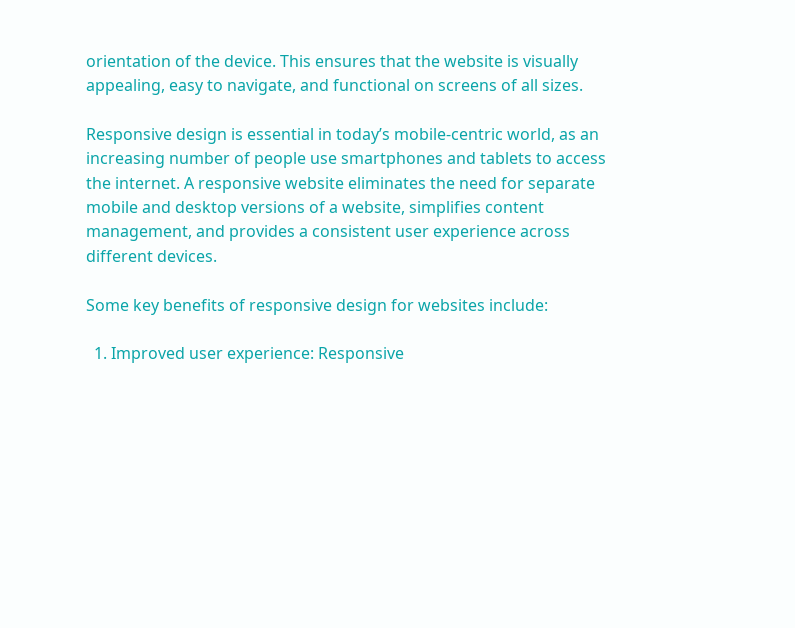orientation of the device. This ensures that the website is visually appealing, easy to navigate, and functional on screens of all sizes.

Responsive design is essential in today’s mobile-centric world, as an increasing number of people use smartphones and tablets to access the internet. A responsive website eliminates the need for separate mobile and desktop versions of a website, simplifies content management, and provides a consistent user experience across different devices.

Some key benefits of responsive design for websites include:

  1. Improved user experience: Responsive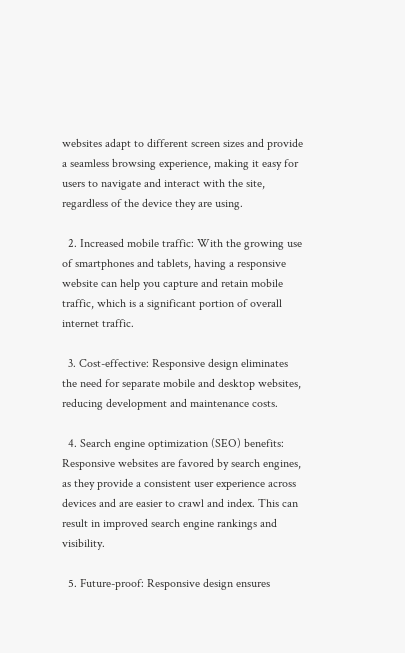websites adapt to different screen sizes and provide a seamless browsing experience, making it easy for users to navigate and interact with the site, regardless of the device they are using.

  2. Increased mobile traffic: With the growing use of smartphones and tablets, having a responsive website can help you capture and retain mobile traffic, which is a significant portion of overall internet traffic.

  3. Cost-effective: Responsive design eliminates the need for separate mobile and desktop websites, reducing development and maintenance costs.

  4. Search engine optimization (SEO) benefits: Responsive websites are favored by search engines, as they provide a consistent user experience across devices and are easier to crawl and index. This can result in improved search engine rankings and visibility.

  5. Future-proof: Responsive design ensures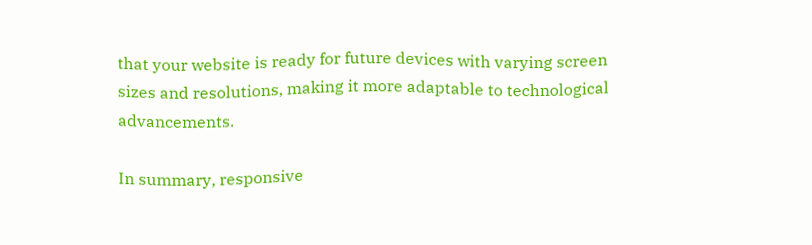that your website is ready for future devices with varying screen sizes and resolutions, making it more adaptable to technological advancements.

In summary, responsive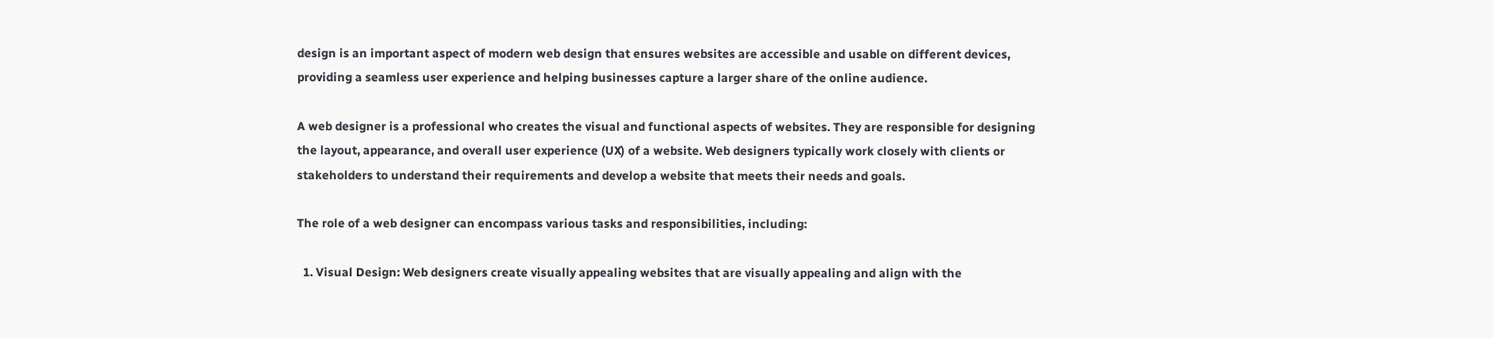design is an important aspect of modern web design that ensures websites are accessible and usable on different devices, providing a seamless user experience and helping businesses capture a larger share of the online audience.

A web designer is a professional who creates the visual and functional aspects of websites. They are responsible for designing the layout, appearance, and overall user experience (UX) of a website. Web designers typically work closely with clients or stakeholders to understand their requirements and develop a website that meets their needs and goals.

The role of a web designer can encompass various tasks and responsibilities, including:

  1. Visual Design: Web designers create visually appealing websites that are visually appealing and align with the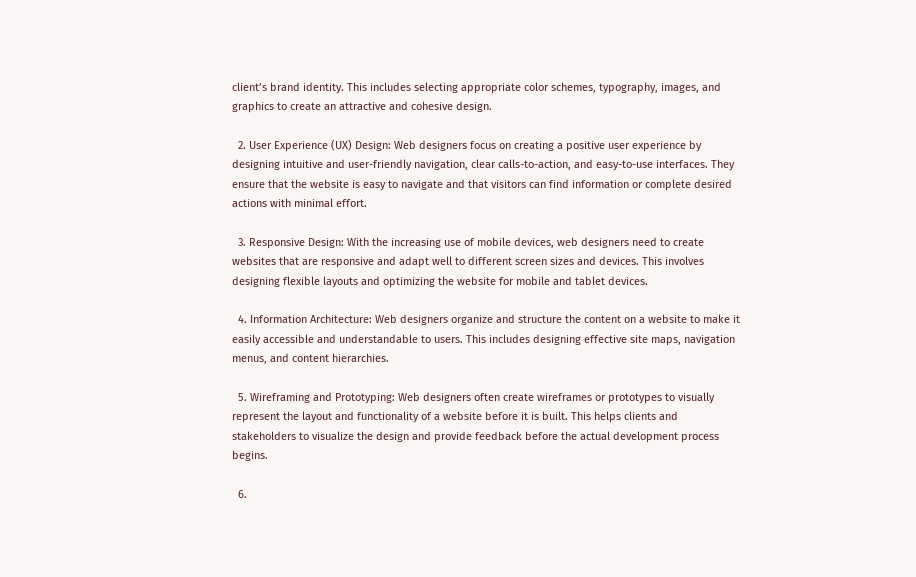client’s brand identity. This includes selecting appropriate color schemes, typography, images, and graphics to create an attractive and cohesive design.

  2. User Experience (UX) Design: Web designers focus on creating a positive user experience by designing intuitive and user-friendly navigation, clear calls-to-action, and easy-to-use interfaces. They ensure that the website is easy to navigate and that visitors can find information or complete desired actions with minimal effort.

  3. Responsive Design: With the increasing use of mobile devices, web designers need to create websites that are responsive and adapt well to different screen sizes and devices. This involves designing flexible layouts and optimizing the website for mobile and tablet devices.

  4. Information Architecture: Web designers organize and structure the content on a website to make it easily accessible and understandable to users. This includes designing effective site maps, navigation menus, and content hierarchies.

  5. Wireframing and Prototyping: Web designers often create wireframes or prototypes to visually represent the layout and functionality of a website before it is built. This helps clients and stakeholders to visualize the design and provide feedback before the actual development process begins.

  6.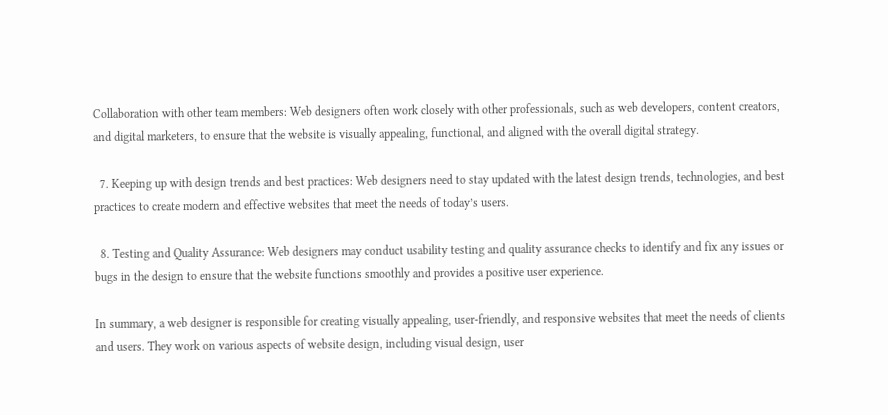Collaboration with other team members: Web designers often work closely with other professionals, such as web developers, content creators, and digital marketers, to ensure that the website is visually appealing, functional, and aligned with the overall digital strategy.

  7. Keeping up with design trends and best practices: Web designers need to stay updated with the latest design trends, technologies, and best practices to create modern and effective websites that meet the needs of today’s users.

  8. Testing and Quality Assurance: Web designers may conduct usability testing and quality assurance checks to identify and fix any issues or bugs in the design to ensure that the website functions smoothly and provides a positive user experience.

In summary, a web designer is responsible for creating visually appealing, user-friendly, and responsive websites that meet the needs of clients and users. They work on various aspects of website design, including visual design, user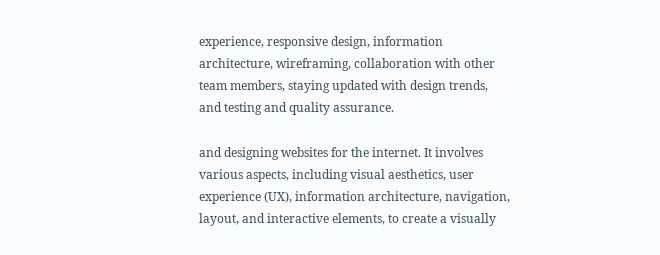experience, responsive design, information architecture, wireframing, collaboration with other team members, staying updated with design trends, and testing and quality assurance.

and designing websites for the internet. It involves various aspects, including visual aesthetics, user experience (UX), information architecture, navigation, layout, and interactive elements, to create a visually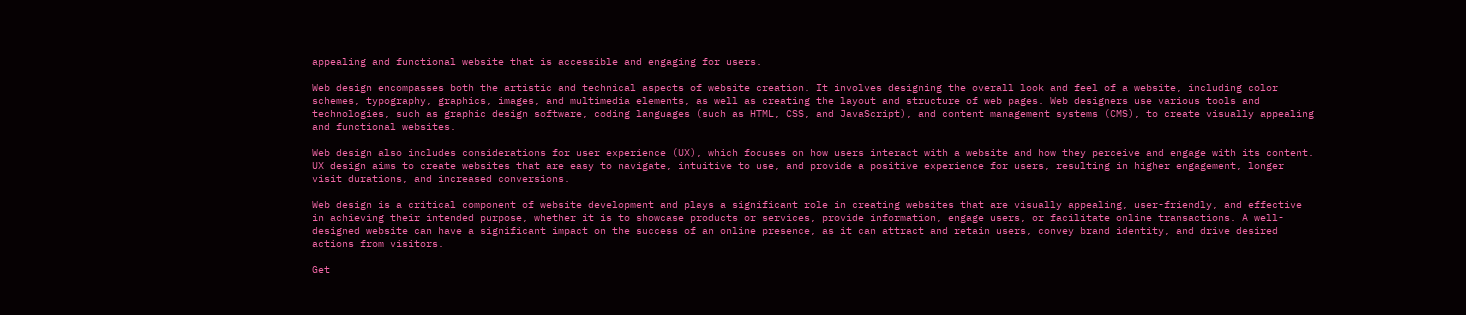appealing and functional website that is accessible and engaging for users.

Web design encompasses both the artistic and technical aspects of website creation. It involves designing the overall look and feel of a website, including color schemes, typography, graphics, images, and multimedia elements, as well as creating the layout and structure of web pages. Web designers use various tools and technologies, such as graphic design software, coding languages (such as HTML, CSS, and JavaScript), and content management systems (CMS), to create visually appealing and functional websites.

Web design also includes considerations for user experience (UX), which focuses on how users interact with a website and how they perceive and engage with its content. UX design aims to create websites that are easy to navigate, intuitive to use, and provide a positive experience for users, resulting in higher engagement, longer visit durations, and increased conversions.

Web design is a critical component of website development and plays a significant role in creating websites that are visually appealing, user-friendly, and effective in achieving their intended purpose, whether it is to showcase products or services, provide information, engage users, or facilitate online transactions. A well-designed website can have a significant impact on the success of an online presence, as it can attract and retain users, convey brand identity, and drive desired actions from visitors.

Get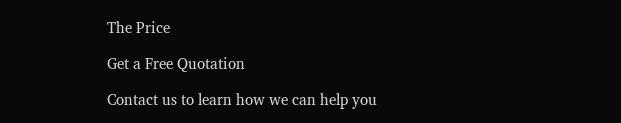The Price

Get a Free Quotation

Contact us to learn how we can help you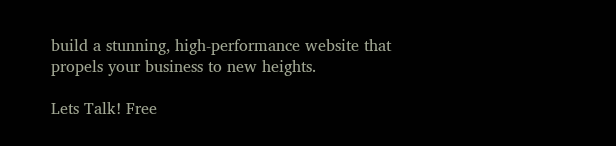build a stunning, high-performance website that propels your business to new heights.

Lets Talk! Free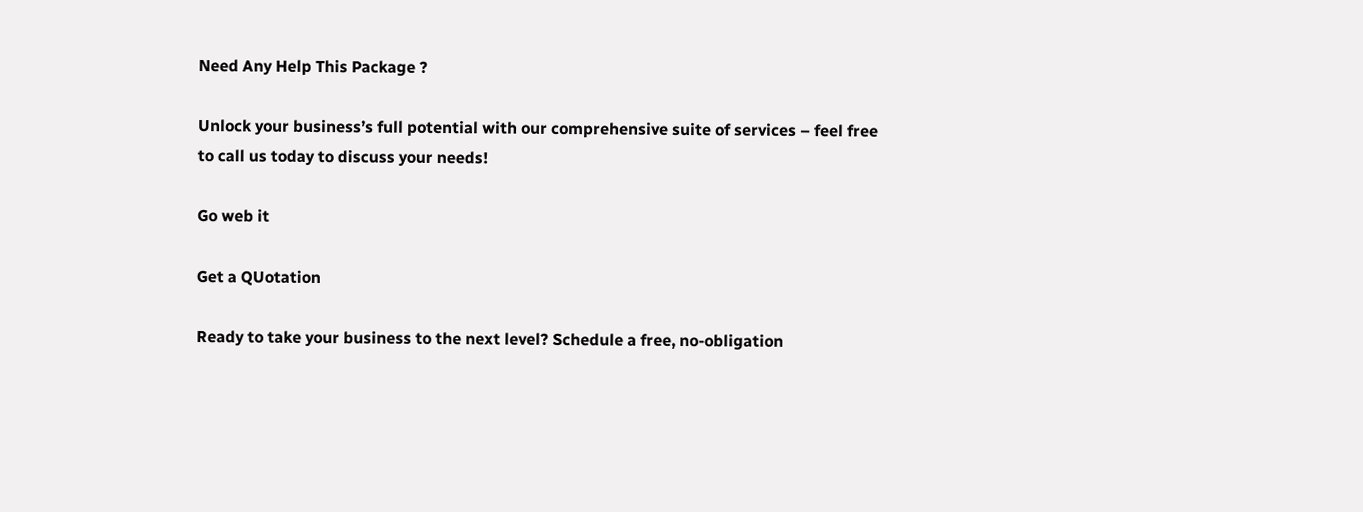Need Any Help This Package ?

Unlock your business’s full potential with our comprehensive suite of services – feel free to call us today to discuss your needs!

Go web it

Get a QUotation

Ready to take your business to the next level? Schedule a free, no-obligation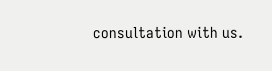consultation with us.